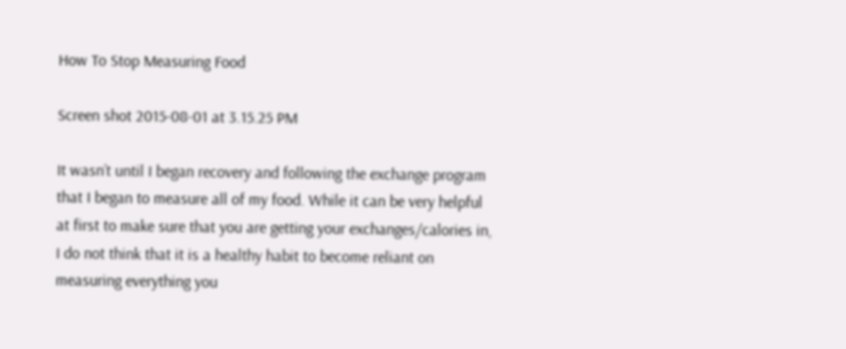How To Stop Measuring Food

Screen shot 2015-08-01 at 3.15.25 PM

It wasn’t until I began recovery and following the exchange program that I began to measure all of my food. While it can be very helpful at first to make sure that you are getting your exchanges/calories in, I do not think that it is a healthy habit to become reliant on measuring everything you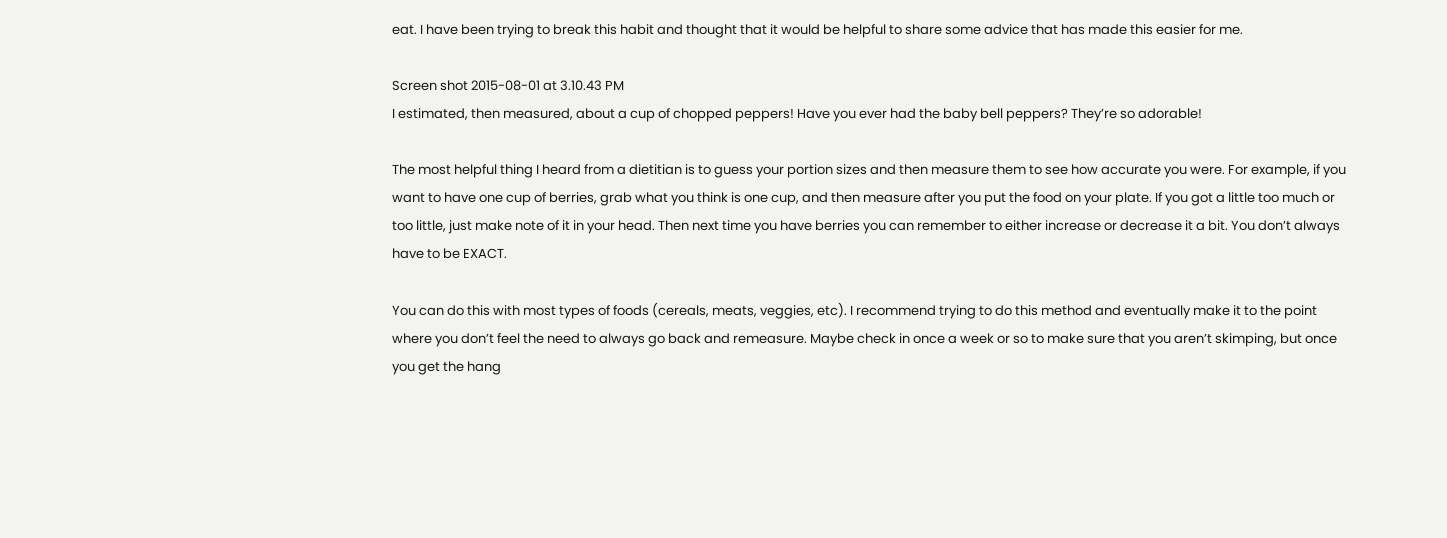eat. I have been trying to break this habit and thought that it would be helpful to share some advice that has made this easier for me.

Screen shot 2015-08-01 at 3.10.43 PM
I estimated, then measured, about a cup of chopped peppers! Have you ever had the baby bell peppers? They’re so adorable!

The most helpful thing I heard from a dietitian is to guess your portion sizes and then measure them to see how accurate you were. For example, if you want to have one cup of berries, grab what you think is one cup, and then measure after you put the food on your plate. If you got a little too much or too little, just make note of it in your head. Then next time you have berries you can remember to either increase or decrease it a bit. You don’t always have to be EXACT.

You can do this with most types of foods (cereals, meats, veggies, etc). I recommend trying to do this method and eventually make it to the point where you don’t feel the need to always go back and remeasure. Maybe check in once a week or so to make sure that you aren’t skimping, but once you get the hang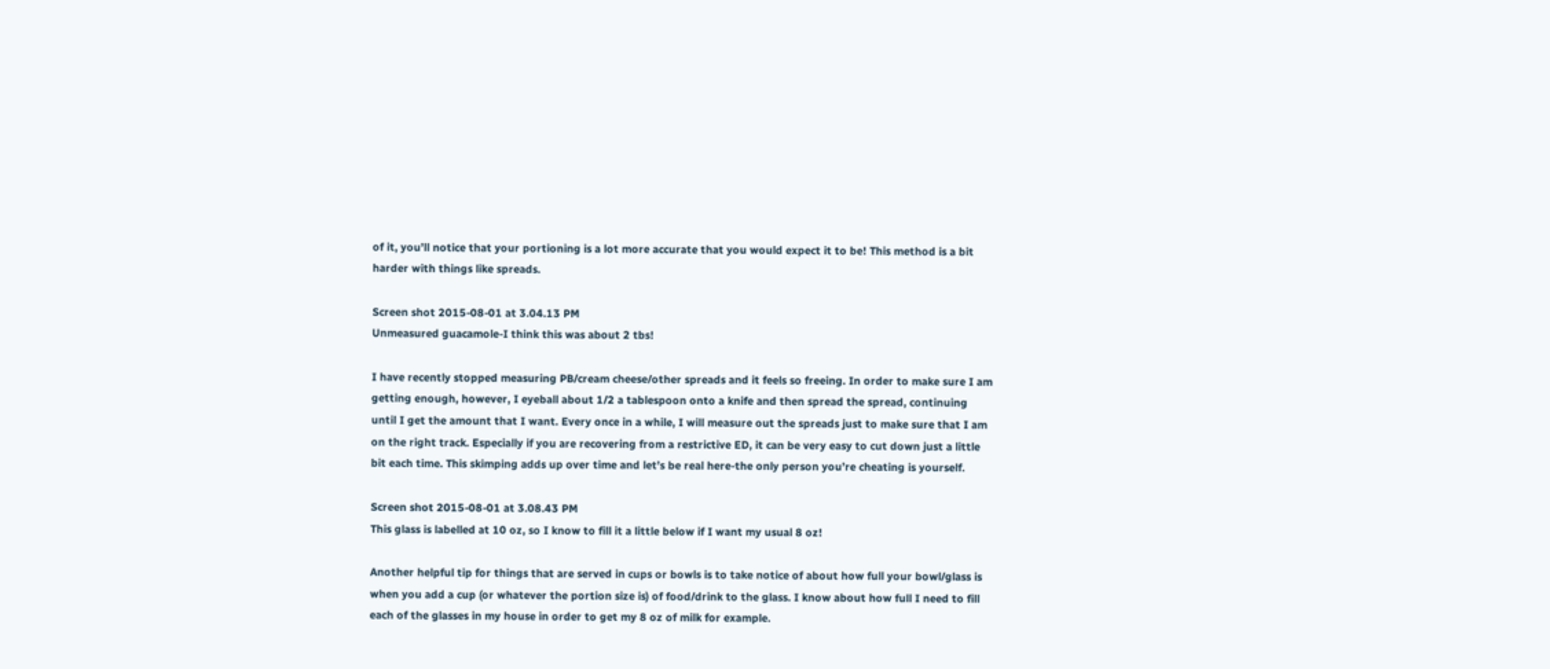of it, you’ll notice that your portioning is a lot more accurate that you would expect it to be! This method is a bit harder with things like spreads.

Screen shot 2015-08-01 at 3.04.13 PM
Unmeasured guacamole-I think this was about 2 tbs!

I have recently stopped measuring PB/cream cheese/other spreads and it feels so freeing. In order to make sure I am getting enough, however, I eyeball about 1/2 a tablespoon onto a knife and then spread the spread, continuing until I get the amount that I want. Every once in a while, I will measure out the spreads just to make sure that I am on the right track. Especially if you are recovering from a restrictive ED, it can be very easy to cut down just a little bit each time. This skimping adds up over time and let’s be real here-the only person you’re cheating is yourself.

Screen shot 2015-08-01 at 3.08.43 PM
This glass is labelled at 10 oz, so I know to fill it a little below if I want my usual 8 oz!

Another helpful tip for things that are served in cups or bowls is to take notice of about how full your bowl/glass is when you add a cup (or whatever the portion size is) of food/drink to the glass. I know about how full I need to fill each of the glasses in my house in order to get my 8 oz of milk for example.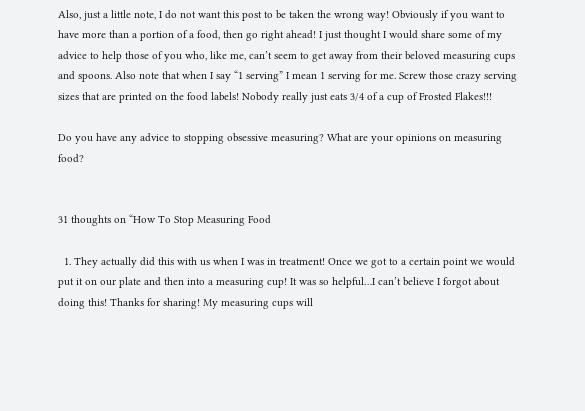Also, just a little note, I do not want this post to be taken the wrong way! Obviously if you want to have more than a portion of a food, then go right ahead! I just thought I would share some of my advice to help those of you who, like me, can’t seem to get away from their beloved measuring cups and spoons. Also note that when I say “1 serving” I mean 1 serving for me. Screw those crazy serving sizes that are printed on the food labels! Nobody really just eats 3/4 of a cup of Frosted Flakes!!!

Do you have any advice to stopping obsessive measuring? What are your opinions on measuring food?


31 thoughts on “How To Stop Measuring Food

  1. They actually did this with us when I was in treatment! Once we got to a certain point we would put it on our plate and then into a measuring cup! It was so helpful…I can’t believe I forgot about doing this! Thanks for sharing! My measuring cups will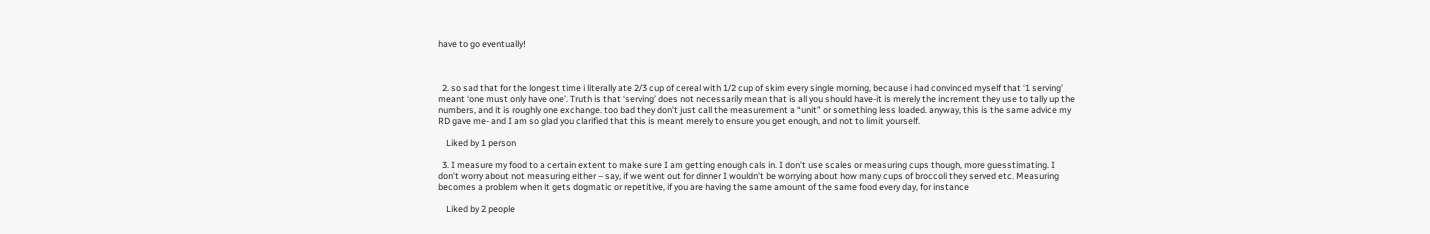have to go eventually!



  2. so sad that for the longest time i literally ate 2/3 cup of cereal with 1/2 cup of skim every single morning, because i had convinced myself that ‘1 serving’ meant ‘one must only have one’. Truth is that ‘serving’ does not necessarily mean that is all you should have-it is merely the increment they use to tally up the numbers, and it is roughly one exchange. too bad they don’t just call the measurement a “unit” or something less loaded. anyway, this is the same advice my RD gave me- and I am so glad you clarified that this is meant merely to ensure you get enough, and not to limit yourself.

    Liked by 1 person

  3. I measure my food to a certain extent to make sure I am getting enough cals in. I don’t use scales or measuring cups though, more guesstimating. I don’t worry about not measuring either – say, if we went out for dinner I wouldn’t be worrying about how many cups of broccoli they served etc. Measuring becomes a problem when it gets dogmatic or repetitive, if you are having the same amount of the same food every day, for instance

    Liked by 2 people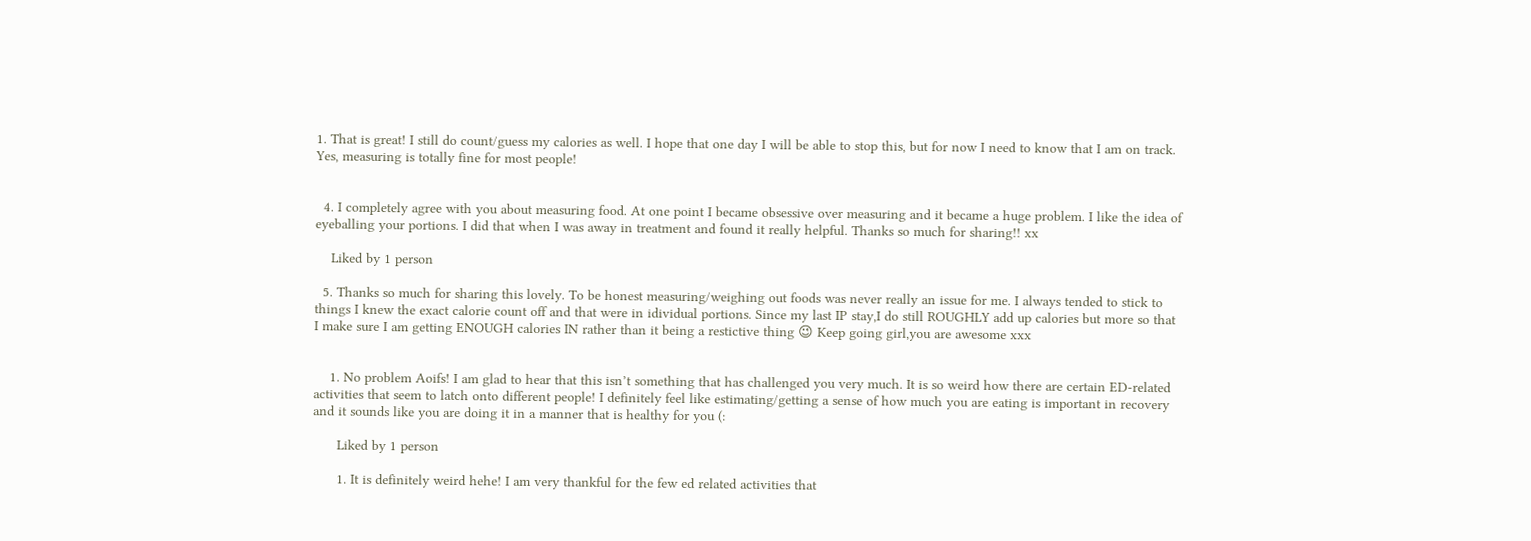1. That is great! I still do count/guess my calories as well. I hope that one day I will be able to stop this, but for now I need to know that I am on track. Yes, measuring is totally fine for most people!


  4. I completely agree with you about measuring food. At one point I became obsessive over measuring and it became a huge problem. I like the idea of eyeballing your portions. I did that when I was away in treatment and found it really helpful. Thanks so much for sharing!! xx

    Liked by 1 person

  5. Thanks so much for sharing this lovely. To be honest measuring/weighing out foods was never really an issue for me. I always tended to stick to things I knew the exact calorie count off and that were in idividual portions. Since my last IP stay,I do still ROUGHLY add up calories but more so that I make sure I am getting ENOUGH calories IN rather than it being a restictive thing 😉 Keep going girl,you are awesome xxx


    1. No problem Aoifs! I am glad to hear that this isn’t something that has challenged you very much. It is so weird how there are certain ED-related activities that seem to latch onto different people! I definitely feel like estimating/getting a sense of how much you are eating is important in recovery and it sounds like you are doing it in a manner that is healthy for you (:

      Liked by 1 person

      1. It is definitely weird hehe! I am very thankful for the few ed related activities that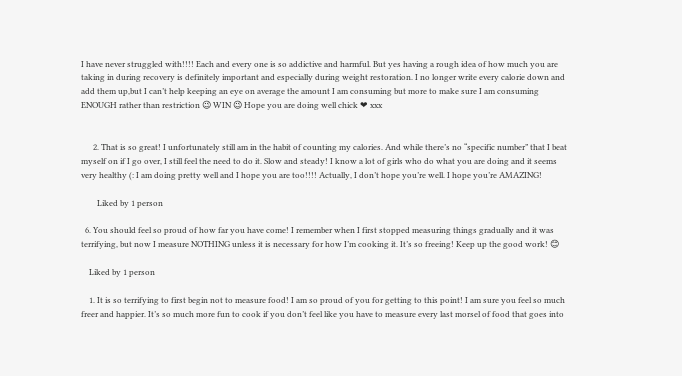I have never struggled with!!!! Each and every one is so addictive and harmful. But yes having a rough idea of how much you are taking in during recovery is definitely important and especially during weight restoration. I no longer write every calorie down and add them up,but I can’t help keeping an eye on average the amount I am consuming but more to make sure I am consuming ENOUGH rather than restriction 😉 WIN 😉 Hope you are doing well chick ❤ xxx


      2. That is so great! I unfortunately still am in the habit of counting my calories. And while there’s no “specific number” that I beat myself on if I go over, I still feel the need to do it. Slow and steady! I know a lot of girls who do what you are doing and it seems very healthy (: I am doing pretty well and I hope you are too!!!! Actually, I don’t hope you’re well. I hope you’re AMAZING!

        Liked by 1 person

  6. You should feel so proud of how far you have come! I remember when I first stopped measuring things gradually and it was terrifying, but now I measure NOTHING unless it is necessary for how I’m cooking it. It’s so freeing! Keep up the good work! 😊

    Liked by 1 person

    1. It is so terrifying to first begin not to measure food! I am so proud of you for getting to this point! I am sure you feel so much freer and happier. It’s so much more fun to cook if you don’t feel like you have to measure every last morsel of food that goes into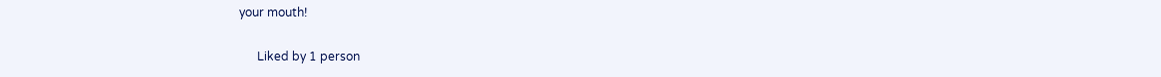your mouth!

      Liked by 1 person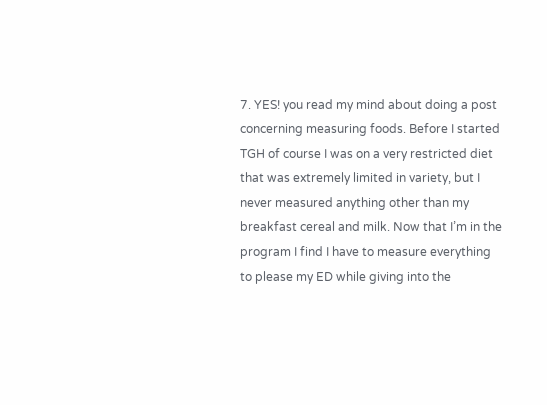7. YES! you read my mind about doing a post concerning measuring foods. Before I started TGH of course I was on a very restricted diet that was extremely limited in variety, but I never measured anything other than my breakfast cereal and milk. Now that I’m in the program I find I have to measure everything to please my ED while giving into the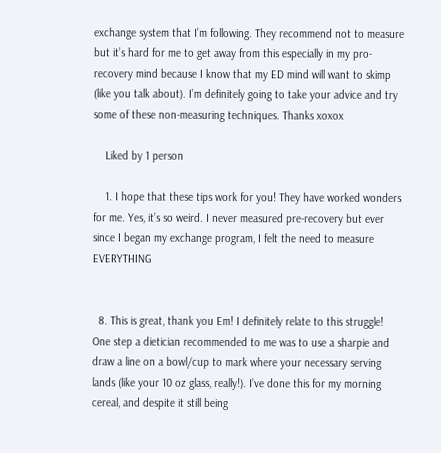exchange system that I’m following. They recommend not to measure but it’s hard for me to get away from this especially in my pro-recovery mind because I know that my ED mind will want to skimp (like you talk about). I’m definitely going to take your advice and try some of these non-measuring techniques. Thanks xoxox

    Liked by 1 person

    1. I hope that these tips work for you! They have worked wonders for me. Yes, it’s so weird. I never measured pre-recovery but ever since I began my exchange program, I felt the need to measure EVERYTHING


  8. This is great, thank you Em! I definitely relate to this struggle! One step a dietician recommended to me was to use a sharpie and draw a line on a bowl/cup to mark where your necessary serving lands (like your 10 oz glass, really!). I’ve done this for my morning cereal, and despite it still being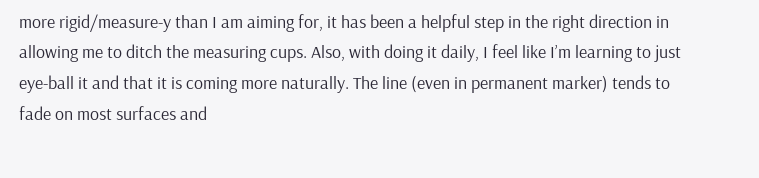more rigid/measure-y than I am aiming for, it has been a helpful step in the right direction in allowing me to ditch the measuring cups. Also, with doing it daily, I feel like I’m learning to just eye-ball it and that it is coming more naturally. The line (even in permanent marker) tends to fade on most surfaces and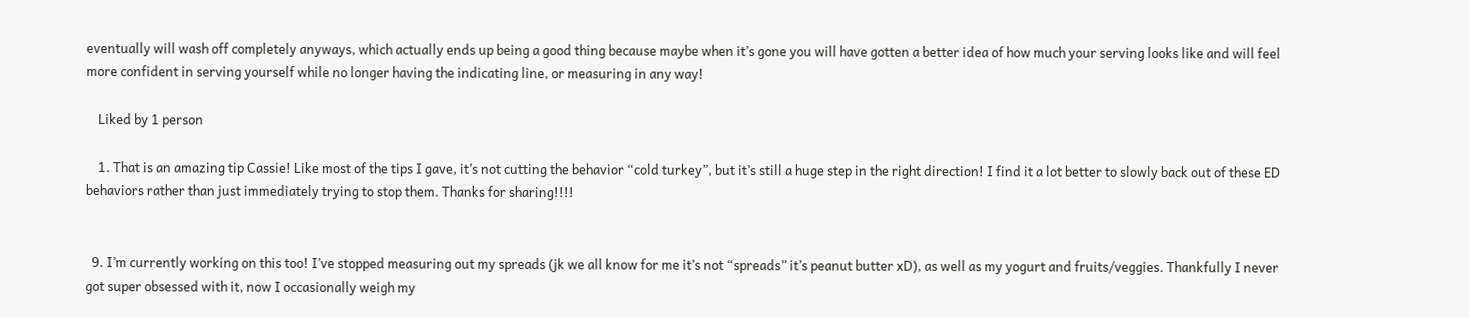eventually will wash off completely anyways, which actually ends up being a good thing because maybe when it’s gone you will have gotten a better idea of how much your serving looks like and will feel more confident in serving yourself while no longer having the indicating line, or measuring in any way!

    Liked by 1 person

    1. That is an amazing tip Cassie! Like most of the tips I gave, it’s not cutting the behavior “cold turkey”, but it’s still a huge step in the right direction! I find it a lot better to slowly back out of these ED behaviors rather than just immediately trying to stop them. Thanks for sharing!!!!


  9. I’m currently working on this too! I’ve stopped measuring out my spreads (jk we all know for me it’s not “spreads” it’s peanut butter xD), as well as my yogurt and fruits/veggies. Thankfully I never got super obsessed with it, now I occasionally weigh my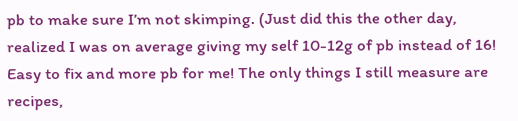pb to make sure I’m not skimping. (Just did this the other day, realized I was on average giving my self 10-12g of pb instead of 16! Easy to fix and more pb for me! The only things I still measure are recipes,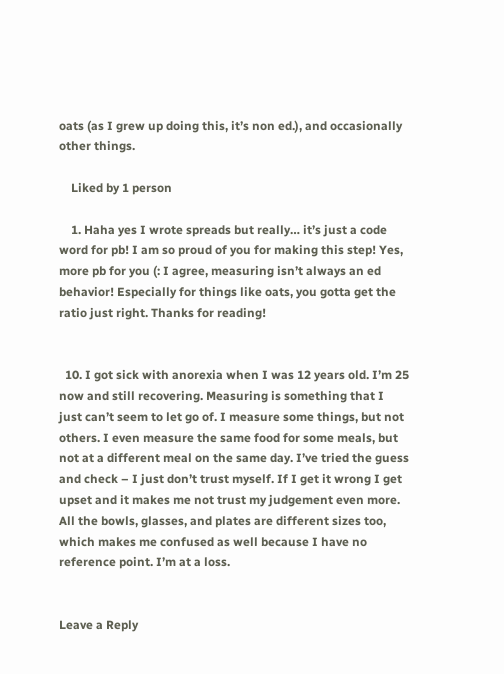oats (as I grew up doing this, it’s non ed.), and occasionally other things.

    Liked by 1 person

    1. Haha yes I wrote spreads but really… it’s just a code word for pb! I am so proud of you for making this step! Yes, more pb for you (: I agree, measuring isn’t always an ed behavior! Especially for things like oats, you gotta get the ratio just right. Thanks for reading!


  10. I got sick with anorexia when I was 12 years old. I’m 25 now and still recovering. Measuring is something that I just can’t seem to let go of. I measure some things, but not others. I even measure the same food for some meals, but not at a different meal on the same day. I’ve tried the guess and check – I just don’t trust myself. If I get it wrong I get upset and it makes me not trust my judgement even more. All the bowls, glasses, and plates are different sizes too, which makes me confused as well because I have no reference point. I’m at a loss.


Leave a Reply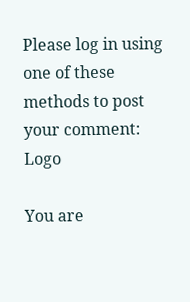Please log in using one of these methods to post your comment: Logo

You are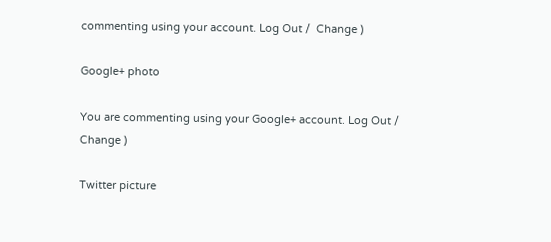commenting using your account. Log Out /  Change )

Google+ photo

You are commenting using your Google+ account. Log Out /  Change )

Twitter picture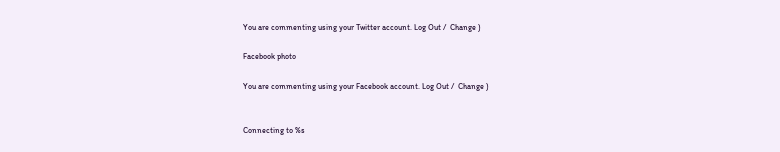You are commenting using your Twitter account. Log Out /  Change )

Facebook photo

You are commenting using your Facebook account. Log Out /  Change )


Connecting to %s